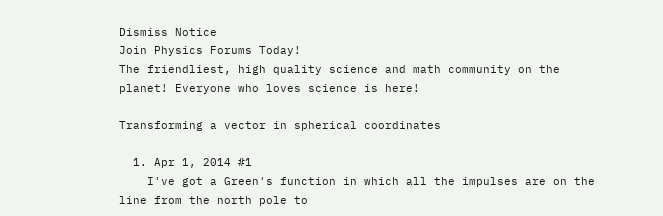Dismiss Notice
Join Physics Forums Today!
The friendliest, high quality science and math community on the planet! Everyone who loves science is here!

Transforming a vector in spherical coordinates

  1. Apr 1, 2014 #1
    I've got a Green's function in which all the impulses are on the line from the north pole to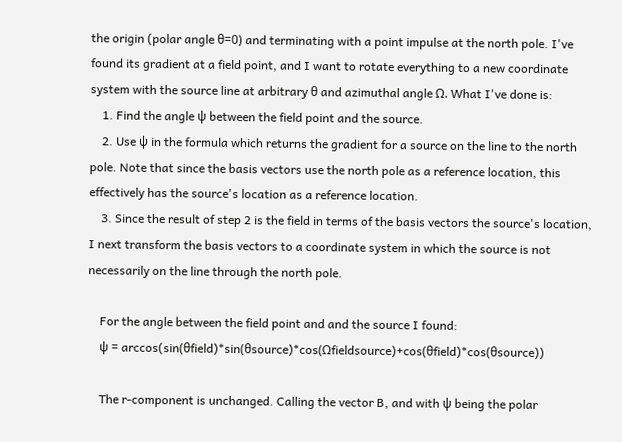the origin (polar angle θ=0) and terminating with a point impulse at the north pole. I've found its gradient at a field point, and I want to rotate everything to a new coordinate system with the source line at arbitrary θ and azimuthal angle Ω. What I've done is:
    1. Find the angle ψ between the field point and the source.
    2. Use ψ in the formula which returns the gradient for a source on the line to the north pole. Note that since the basis vectors use the north pole as a reference location, this effectively has the source's location as a reference location.
    3. Since the result of step 2 is the field in terms of the basis vectors the source's location, I next transform the basis vectors to a coordinate system in which the source is not necessarily on the line through the north pole.

    For the angle between the field point and and the source I found:
    ψ = arccos(sin(θfield)*sin(θsource)*cos(Ωfieldsource)+cos(θfield)*cos(θsource))

    The r-component is unchanged. Calling the vector B, and with ψ being the polar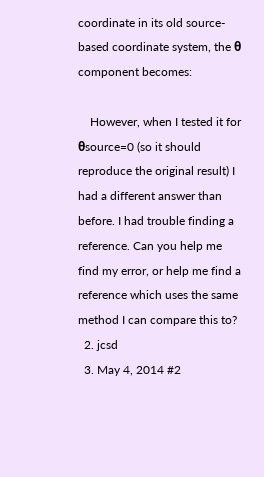coordinate in its old source-based coordinate system, the θ component becomes:

    However, when I tested it for θsource=0 (so it should reproduce the original result) I had a different answer than before. I had trouble finding a reference. Can you help me find my error, or help me find a reference which uses the same method I can compare this to?
  2. jcsd
  3. May 4, 2014 #2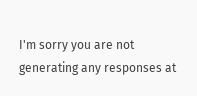I'm sorry you are not generating any responses at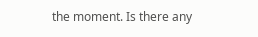the moment. Is there any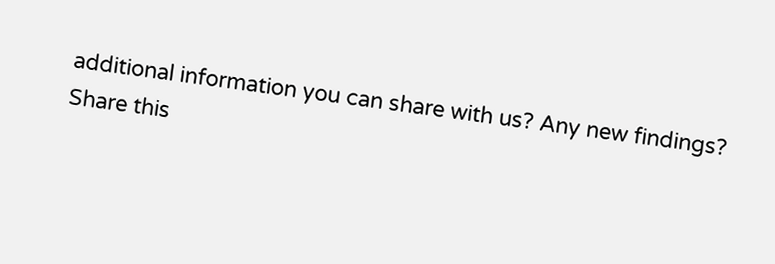additional information you can share with us? Any new findings?
Share this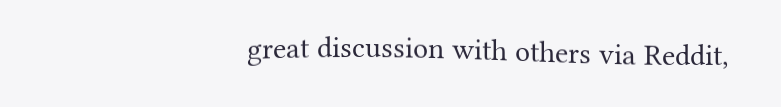great discussion with others via Reddit,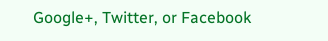Google+, Twitter, or Facebook